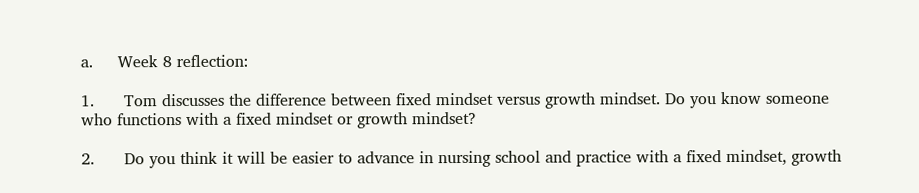a.     Week 8 reflection:

1.      Tom discusses the difference between fixed mindset versus growth mindset. Do you know someone who functions with a fixed mindset or growth mindset?

2.      Do you think it will be easier to advance in nursing school and practice with a fixed mindset, growth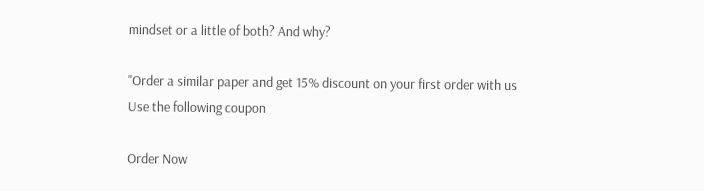mindset or a little of both? And why?

"Order a similar paper and get 15% discount on your first order with us
Use the following coupon

Order Now